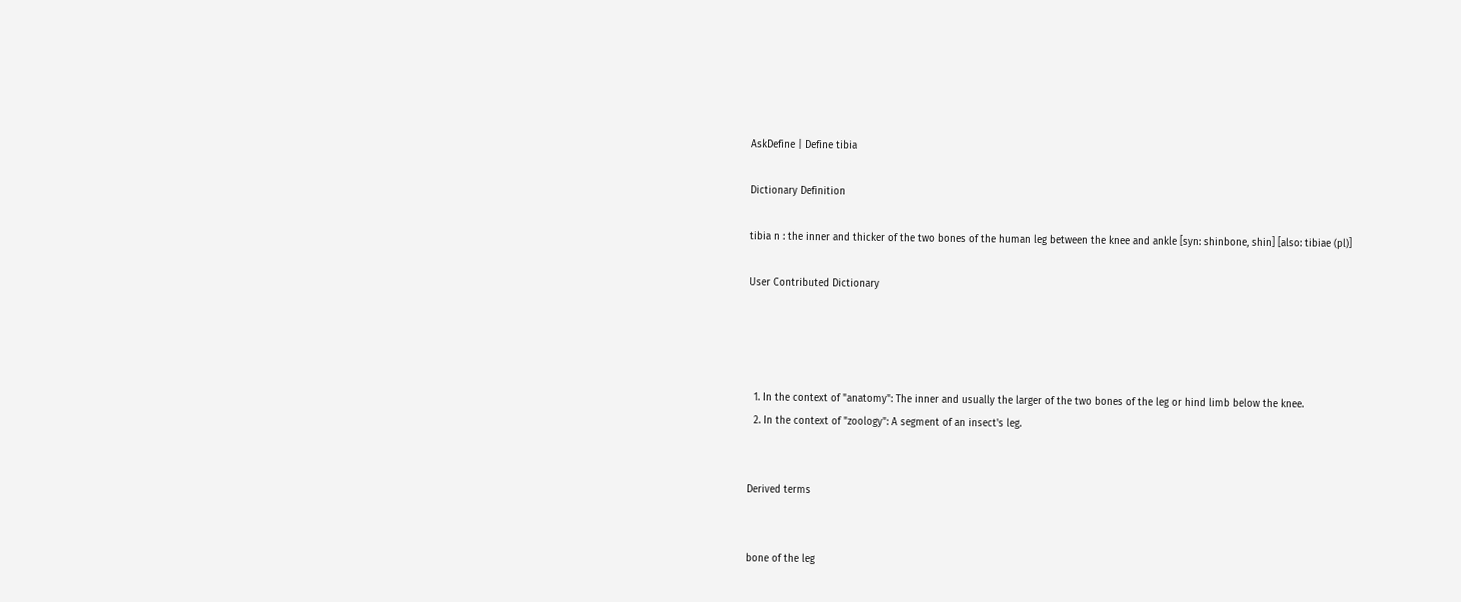AskDefine | Define tibia

Dictionary Definition

tibia n : the inner and thicker of the two bones of the human leg between the knee and ankle [syn: shinbone, shin] [also: tibiae (pl)]

User Contributed Dictionary




  1. In the context of "anatomy": The inner and usually the larger of the two bones of the leg or hind limb below the knee.
  2. In the context of "zoology": A segment of an insect's leg.


Derived terms


bone of the leg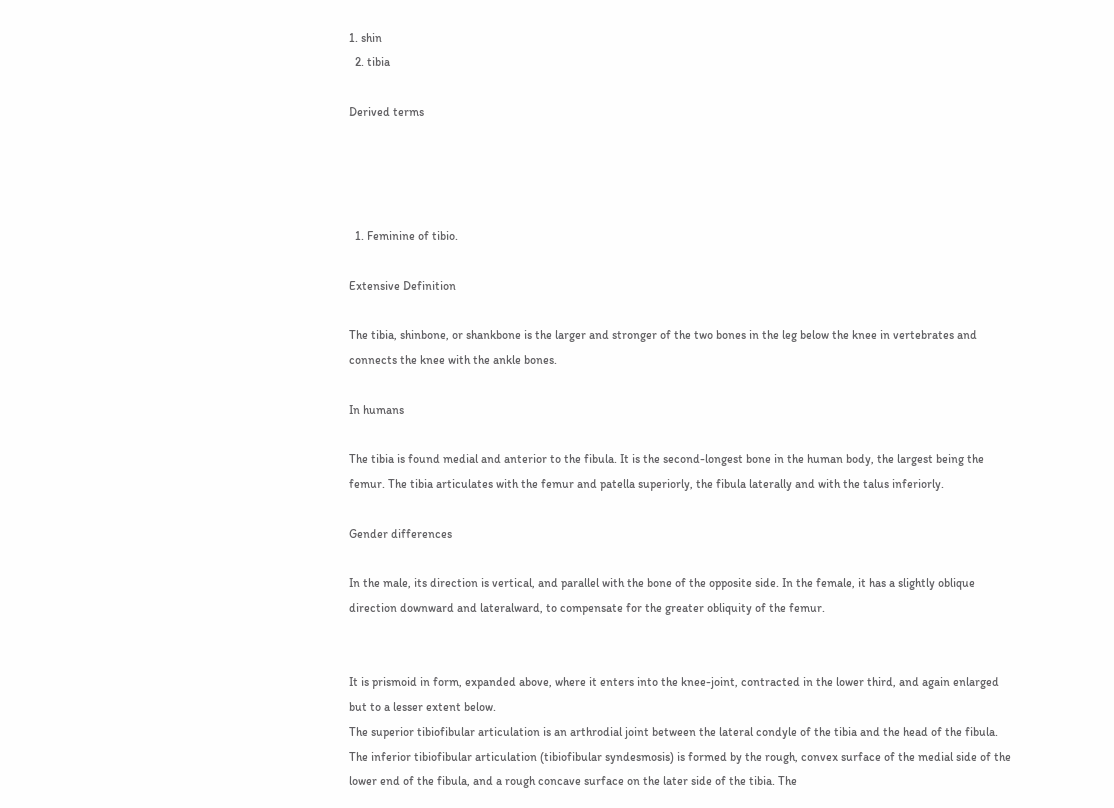1. shin
  2. tibia

Derived terms




  1. Feminine of tibio.

Extensive Definition

The tibia, shinbone, or shankbone is the larger and stronger of the two bones in the leg below the knee in vertebrates and connects the knee with the ankle bones.

In humans

The tibia is found medial and anterior to the fibula. It is the second-longest bone in the human body, the largest being the femur. The tibia articulates with the femur and patella superiorly, the fibula laterally and with the talus inferiorly.

Gender differences

In the male, its direction is vertical, and parallel with the bone of the opposite side. In the female, it has a slightly oblique direction downward and lateralward, to compensate for the greater obliquity of the femur.


It is prismoid in form, expanded above, where it enters into the knee-joint, contracted in the lower third, and again enlarged but to a lesser extent below.
The superior tibiofibular articulation is an arthrodial joint between the lateral condyle of the tibia and the head of the fibula. The inferior tibiofibular articulation (tibiofibular syndesmosis) is formed by the rough, convex surface of the medial side of the lower end of the fibula, and a rough concave surface on the later side of the tibia. The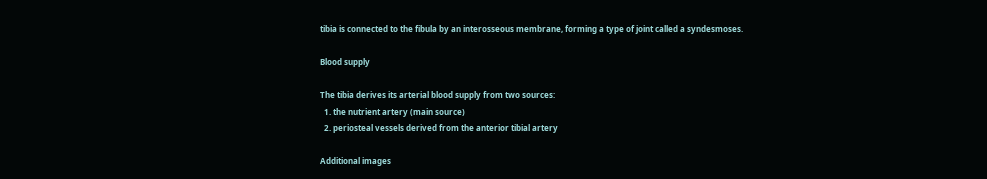tibia is connected to the fibula by an interosseous membrane, forming a type of joint called a syndesmoses.

Blood supply

The tibia derives its arterial blood supply from two sources:
  1. the nutrient artery (main source)
  2. periosteal vessels derived from the anterior tibial artery

Additional images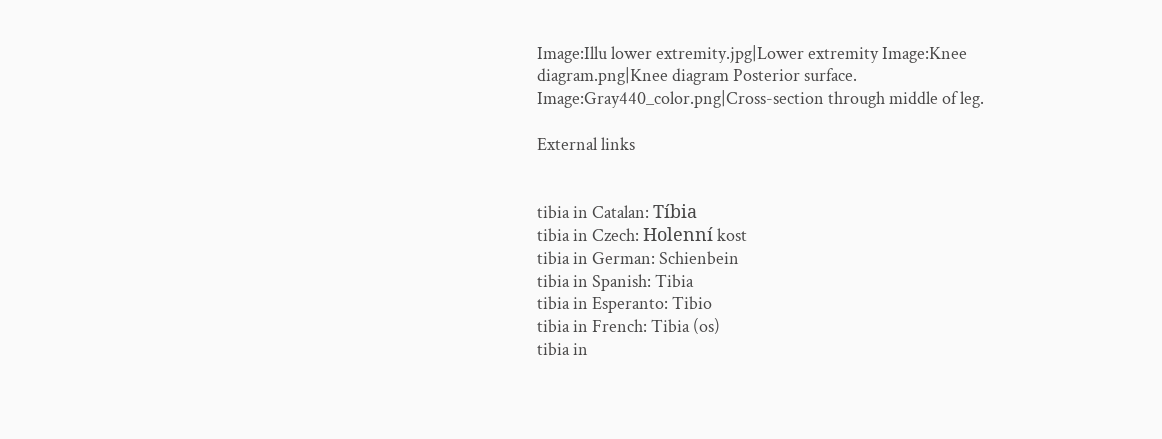Image:Illu lower extremity.jpg|Lower extremity Image:Knee diagram.png|Knee diagram Posterior surface. Image:Gray440_color.png|Cross-section through middle of leg.

External links


tibia in Catalan: Tíbia
tibia in Czech: Holenní kost
tibia in German: Schienbein
tibia in Spanish: Tibia
tibia in Esperanto: Tibio
tibia in French: Tibia (os)
tibia in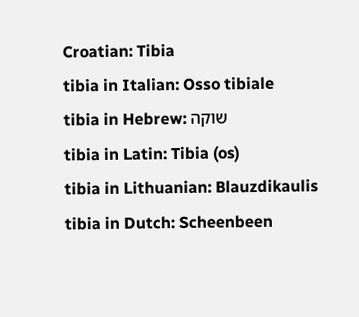Croatian: Tibia
tibia in Italian: Osso tibiale
tibia in Hebrew: שוקה
tibia in Latin: Tibia (os)
tibia in Lithuanian: Blauzdikaulis
tibia in Dutch: Scheenbeen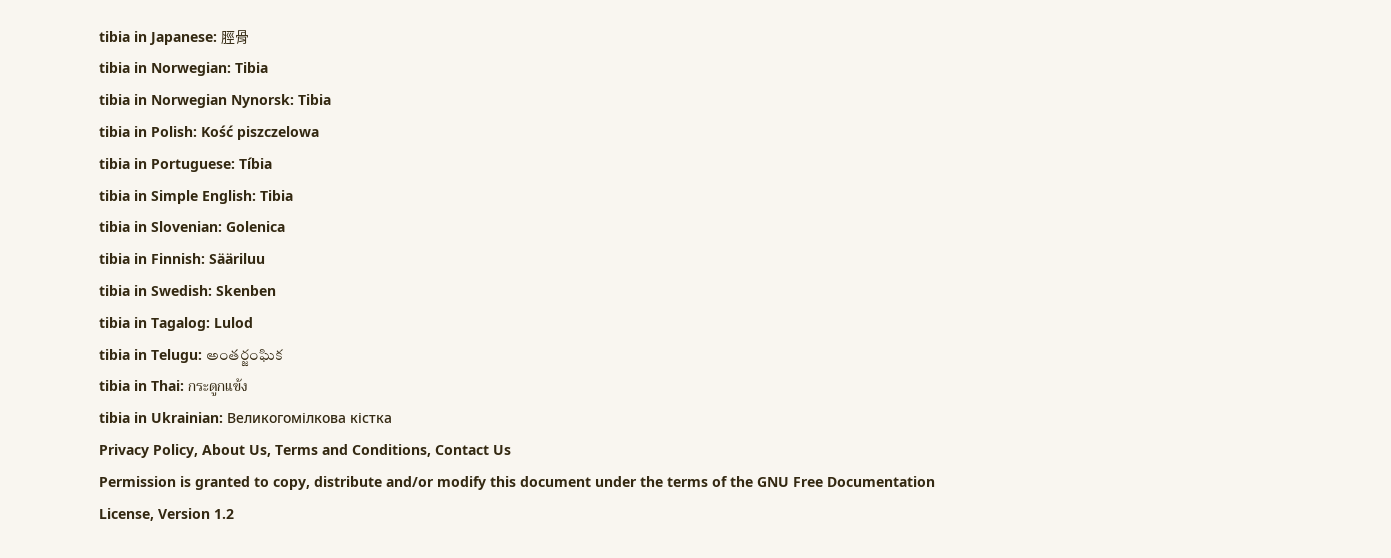tibia in Japanese: 脛骨
tibia in Norwegian: Tibia
tibia in Norwegian Nynorsk: Tibia
tibia in Polish: Kość piszczelowa
tibia in Portuguese: Tíbia
tibia in Simple English: Tibia
tibia in Slovenian: Golenica
tibia in Finnish: Sääriluu
tibia in Swedish: Skenben
tibia in Tagalog: Lulod
tibia in Telugu: అంతర్జంఘిక
tibia in Thai: กระดูกแข้ง
tibia in Ukrainian: Великогомілкова кістка
Privacy Policy, About Us, Terms and Conditions, Contact Us
Permission is granted to copy, distribute and/or modify this document under the terms of the GNU Free Documentation License, Version 1.2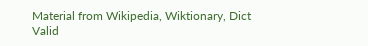Material from Wikipedia, Wiktionary, Dict
Valid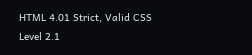HTML 4.01 Strict, Valid CSS Level 2.1